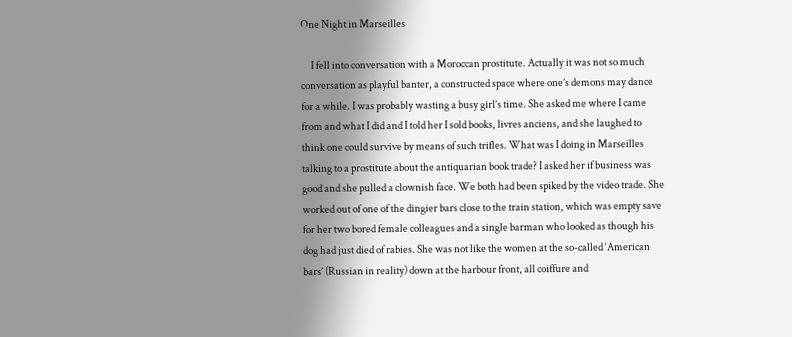One Night in Marseilles

     I fell into conversation with a Moroccan prostitute. Actually it was not so much conversation as playful banter, a constructed space where one’s demons may dance for a while. I was probably wasting a busy girl’s time. She asked me where I came from and what I did and I told her I sold books, livres anciens, and she laughed to think one could survive by means of such trifles. What was I doing in Marseilles talking to a prostitute about the antiquarian book trade? I asked her if business was good and she pulled a clownish face. We both had been spiked by the video trade. She worked out of one of the dingier bars close to the train station, which was empty save for her two bored female colleagues and a single barman who looked as though his dog had just died of rabies. She was not like the women at the so-called ‘American bars’ (Russian in reality) down at the harbour front, all coiffure and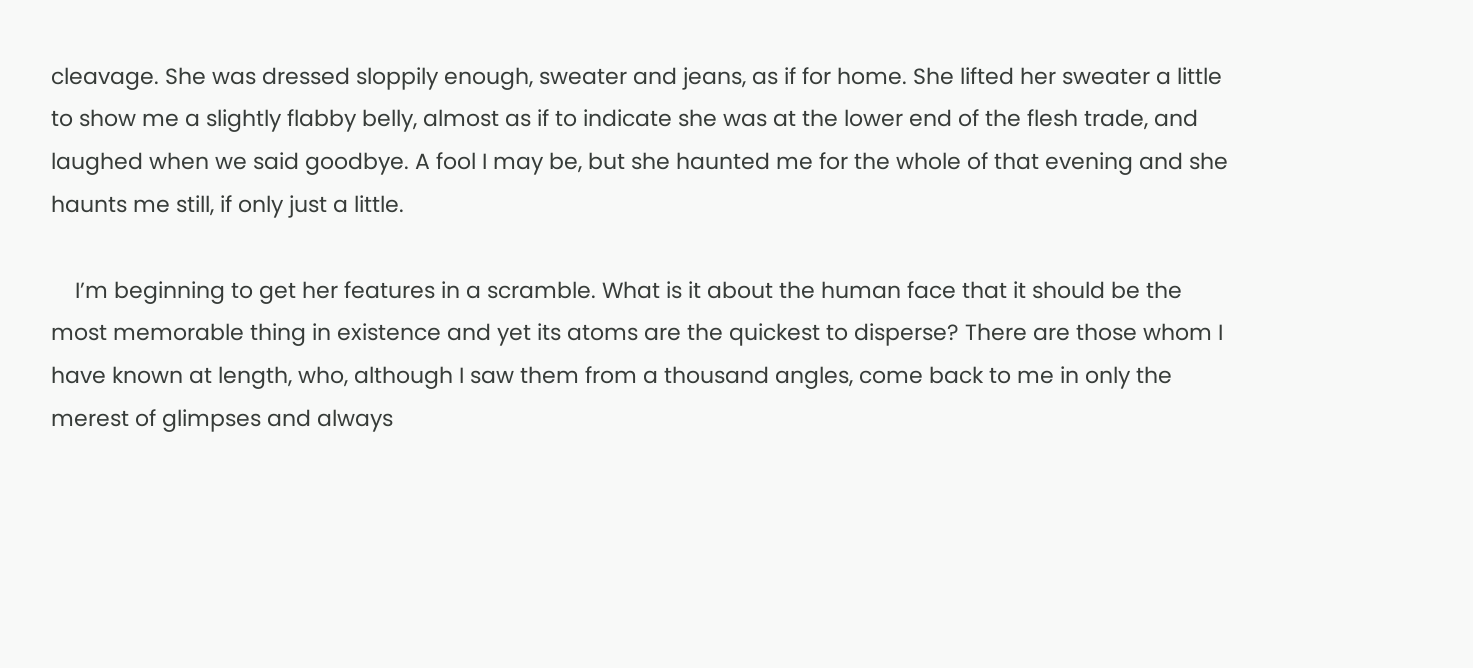cleavage. She was dressed sloppily enough, sweater and jeans, as if for home. She lifted her sweater a little to show me a slightly flabby belly, almost as if to indicate she was at the lower end of the flesh trade, and laughed when we said goodbye. A fool I may be, but she haunted me for the whole of that evening and she haunts me still, if only just a little.

    I’m beginning to get her features in a scramble. What is it about the human face that it should be the most memorable thing in existence and yet its atoms are the quickest to disperse? There are those whom I have known at length, who, although I saw them from a thousand angles, come back to me in only the merest of glimpses and always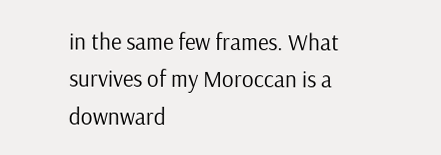in the same few frames. What survives of my Moroccan is a downward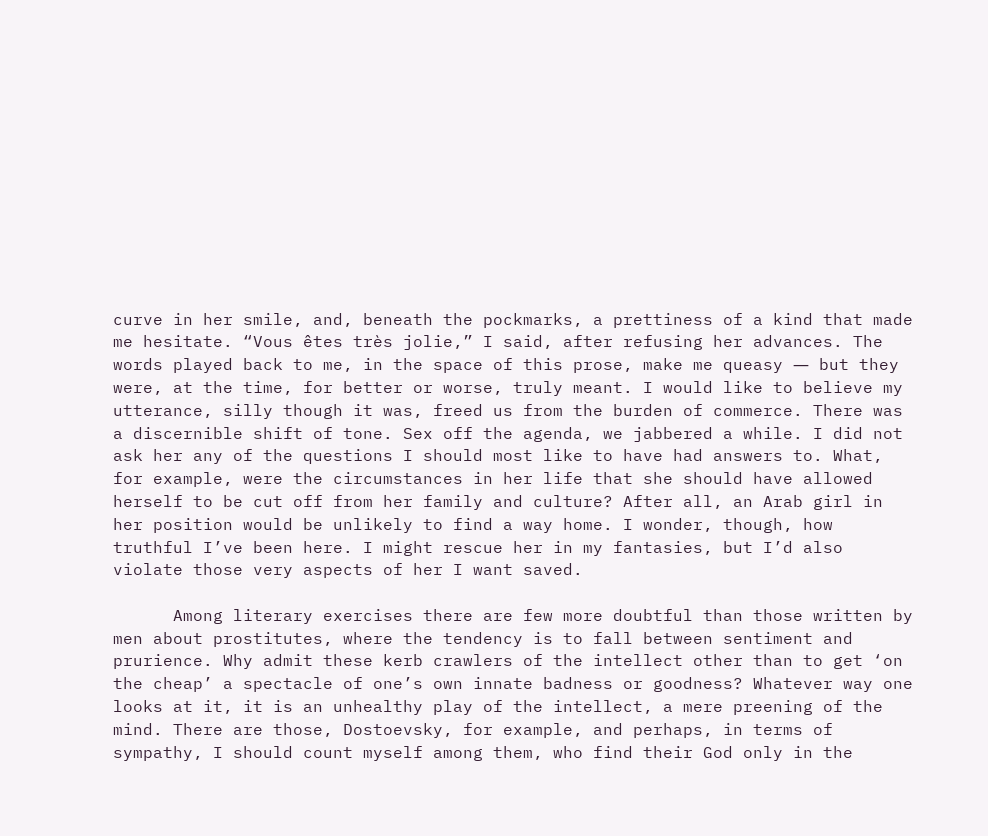curve in her smile, and, beneath the pockmarks, a prettiness of a kind that made me hesitate. “Vous êtes très jolie,” I said, after refusing her advances. The words played back to me, in the space of this prose, make me queasy ― but they were, at the time, for better or worse, truly meant. I would like to believe my utterance, silly though it was, freed us from the burden of commerce. There was a discernible shift of tone. Sex off the agenda, we jabbered a while. I did not ask her any of the questions I should most like to have had answers to. What, for example, were the circumstances in her life that she should have allowed herself to be cut off from her family and culture? After all, an Arab girl in her position would be unlikely to find a way home. I wonder, though, how truthful I’ve been here. I might rescue her in my fantasies, but I’d also violate those very aspects of her I want saved.

      Among literary exercises there are few more doubtful than those written by men about prostitutes, where the tendency is to fall between sentiment and prurience. Why admit these kerb crawlers of the intellect other than to get ‘on the cheap’ a spectacle of one’s own innate badness or goodness? Whatever way one looks at it, it is an unhealthy play of the intellect, a mere preening of the mind. There are those, Dostoevsky, for example, and perhaps, in terms of sympathy, I should count myself among them, who find their God only in the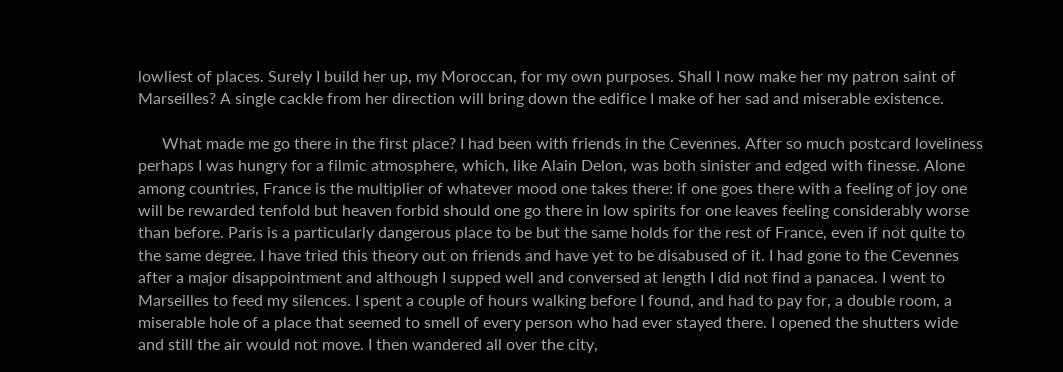lowliest of places. Surely I build her up, my Moroccan, for my own purposes. Shall I now make her my patron saint of Marseilles? A single cackle from her direction will bring down the edifice I make of her sad and miserable existence.

      What made me go there in the first place? I had been with friends in the Cevennes. After so much postcard loveliness perhaps I was hungry for a filmic atmosphere, which, like Alain Delon, was both sinister and edged with finesse. Alone among countries, France is the multiplier of whatever mood one takes there: if one goes there with a feeling of joy one will be rewarded tenfold but heaven forbid should one go there in low spirits for one leaves feeling considerably worse than before. Paris is a particularly dangerous place to be but the same holds for the rest of France, even if not quite to the same degree. I have tried this theory out on friends and have yet to be disabused of it. I had gone to the Cevennes after a major disappointment and although I supped well and conversed at length I did not find a panacea. I went to Marseilles to feed my silences. I spent a couple of hours walking before I found, and had to pay for, a double room, a miserable hole of a place that seemed to smell of every person who had ever stayed there. I opened the shutters wide and still the air would not move. I then wandered all over the city,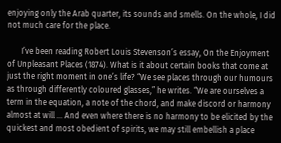enjoying only the Arab quarter, its sounds and smells. On the whole, I did not much care for the place.

       I’ve been reading Robert Louis Stevenson’s essay, On the Enjoyment of Unpleasant Places (1874). What is it about certain books that come at just the right moment in one’s life? “We see places through our humours as through differently coloured glasses,” he writes. “We are ourselves a term in the equation, a note of the chord, and make discord or harmony almost at will … And even where there is no harmony to be elicited by the quickest and most obedient of spirits, we may still embellish a place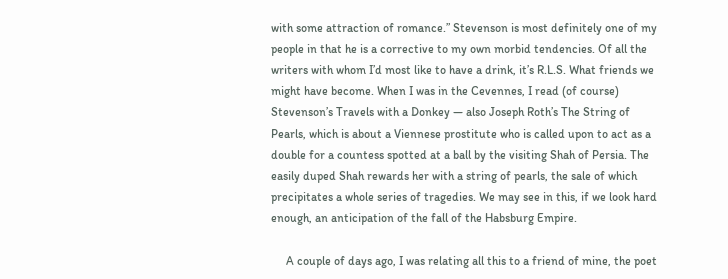with some attraction of romance.” Stevenson is most definitely one of my people in that he is a corrective to my own morbid tendencies. Of all the writers with whom I’d most like to have a drink, it’s R.L.S. What friends we might have become. When I was in the Cevennes, I read (of course) Stevenson’s Travels with a Donkey ― also Joseph Roth’s The String of Pearls, which is about a Viennese prostitute who is called upon to act as a double for a countess spotted at a ball by the visiting Shah of Persia. The easily duped Shah rewards her with a string of pearls, the sale of which precipitates a whole series of tragedies. We may see in this, if we look hard enough, an anticipation of the fall of the Habsburg Empire.

     A couple of days ago, I was relating all this to a friend of mine, the poet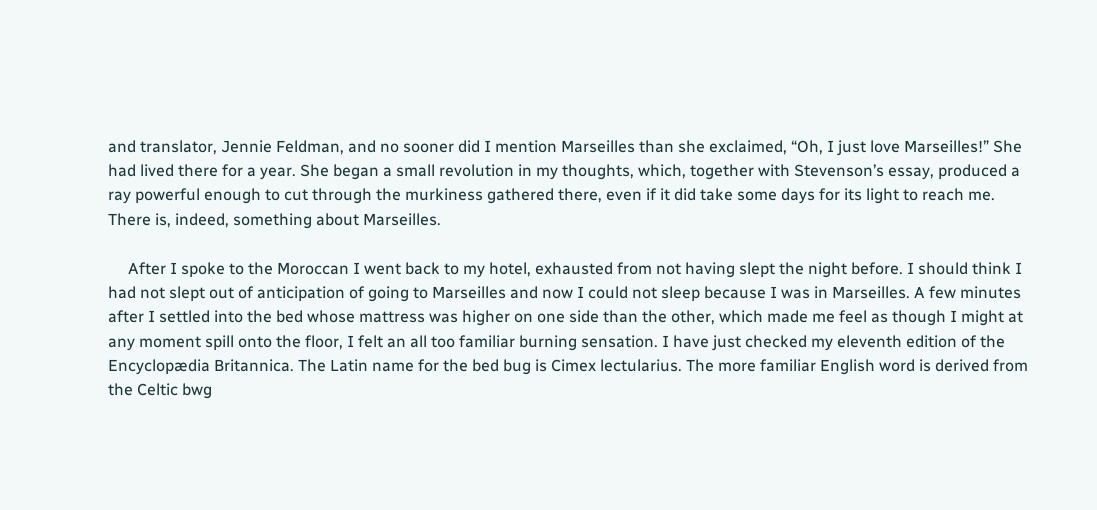and translator, Jennie Feldman, and no sooner did I mention Marseilles than she exclaimed, “Oh, I just love Marseilles!” She had lived there for a year. She began a small revolution in my thoughts, which, together with Stevenson’s essay, produced a ray powerful enough to cut through the murkiness gathered there, even if it did take some days for its light to reach me. There is, indeed, something about Marseilles.

     After I spoke to the Moroccan I went back to my hotel, exhausted from not having slept the night before. I should think I had not slept out of anticipation of going to Marseilles and now I could not sleep because I was in Marseilles. A few minutes after I settled into the bed whose mattress was higher on one side than the other, which made me feel as though I might at any moment spill onto the floor, I felt an all too familiar burning sensation. I have just checked my eleventh edition of the Encyclopædia Britannica. The Latin name for the bed bug is Cimex lectularius. The more familiar English word is derived from the Celtic bwg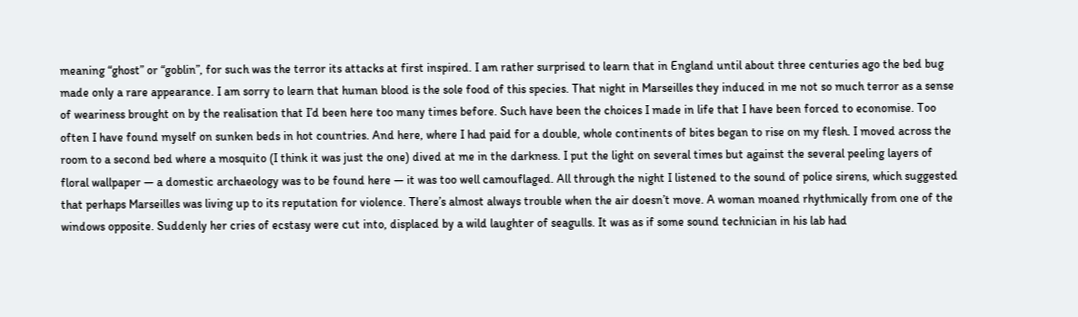meaning “ghost” or “goblin”, for such was the terror its attacks at first inspired. I am rather surprised to learn that in England until about three centuries ago the bed bug made only a rare appearance. I am sorry to learn that human blood is the sole food of this species. That night in Marseilles they induced in me not so much terror as a sense of weariness brought on by the realisation that I’d been here too many times before. Such have been the choices I made in life that I have been forced to economise. Too often I have found myself on sunken beds in hot countries. And here, where I had paid for a double, whole continents of bites began to rise on my flesh. I moved across the room to a second bed where a mosquito (I think it was just the one) dived at me in the darkness. I put the light on several times but against the several peeling layers of floral wallpaper ― a domestic archaeology was to be found here ― it was too well camouflaged. All through the night I listened to the sound of police sirens, which suggested that perhaps Marseilles was living up to its reputation for violence. There’s almost always trouble when the air doesn’t move. A woman moaned rhythmically from one of the windows opposite. Suddenly her cries of ecstasy were cut into, displaced by a wild laughter of seagulls. It was as if some sound technician in his lab had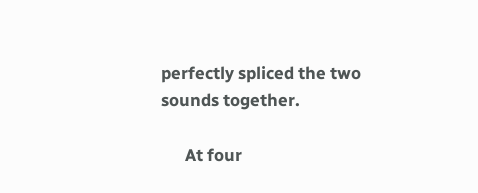perfectly spliced the two sounds together.

      At four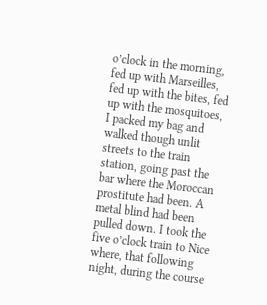o’clock in the morning, fed up with Marseilles, fed up with the bites, fed up with the mosquitoes, I packed my bag and walked though unlit streets to the train station, going past the bar where the Moroccan prostitute had been. A metal blind had been pulled down. I took the five o’clock train to Nice where, that following night, during the course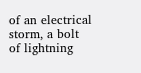of an electrical storm, a bolt of lightning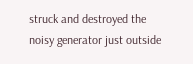struck and destroyed the noisy generator just outside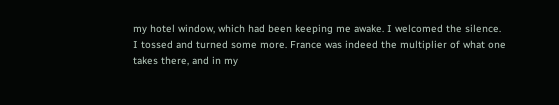my hotel window, which had been keeping me awake. I welcomed the silence. I tossed and turned some more. France was indeed the multiplier of what one takes there, and in my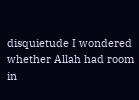disquietude I wondered whether Allah had room in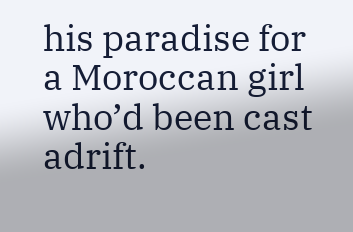his paradise for a Moroccan girl who’d been cast adrift.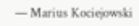— Marius Kociejowski